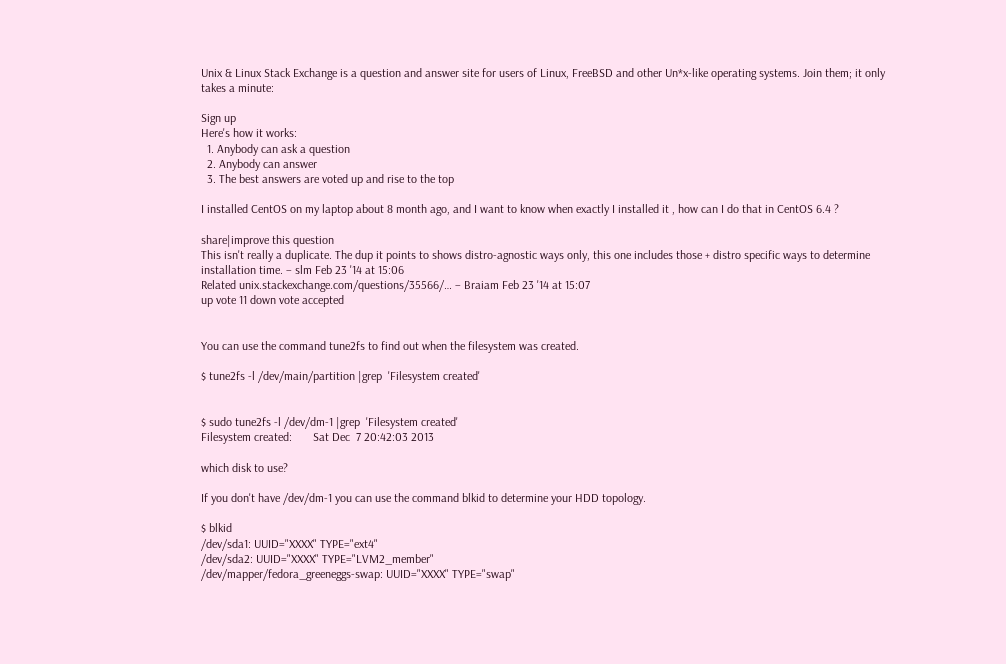Unix & Linux Stack Exchange is a question and answer site for users of Linux, FreeBSD and other Un*x-like operating systems. Join them; it only takes a minute:

Sign up
Here's how it works:
  1. Anybody can ask a question
  2. Anybody can answer
  3. The best answers are voted up and rise to the top

I installed CentOS on my laptop about 8 month ago, and I want to know when exactly I installed it , how can I do that in CentOS 6.4 ?

share|improve this question
This isn't really a duplicate. The dup it points to shows distro-agnostic ways only, this one includes those + distro specific ways to determine installation time. – slm Feb 23 '14 at 15:06
Related unix.stackexchange.com/questions/35566/… – Braiam Feb 23 '14 at 15:07
up vote 11 down vote accepted


You can use the command tune2fs to find out when the filesystem was created.

$ tune2fs -l /dev/main/partition |grep  'Filesystem created'


$ sudo tune2fs -l /dev/dm-1 |grep  'Filesystem created'
Filesystem created:       Sat Dec  7 20:42:03 2013

which disk to use?

If you don't have /dev/dm-1 you can use the command blkid to determine your HDD topology.

$ blkid
/dev/sda1: UUID="XXXX" TYPE="ext4"
/dev/sda2: UUID="XXXX" TYPE="LVM2_member"
/dev/mapper/fedora_greeneggs-swap: UUID="XXXX" TYPE="swap"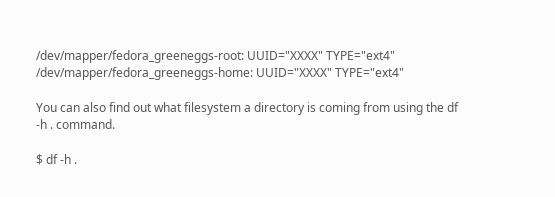/dev/mapper/fedora_greeneggs-root: UUID="XXXX" TYPE="ext4"
/dev/mapper/fedora_greeneggs-home: UUID="XXXX" TYPE="ext4"

You can also find out what filesystem a directory is coming from using the df -h . command.

$ df -h .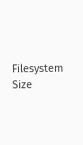Filesystem                         Size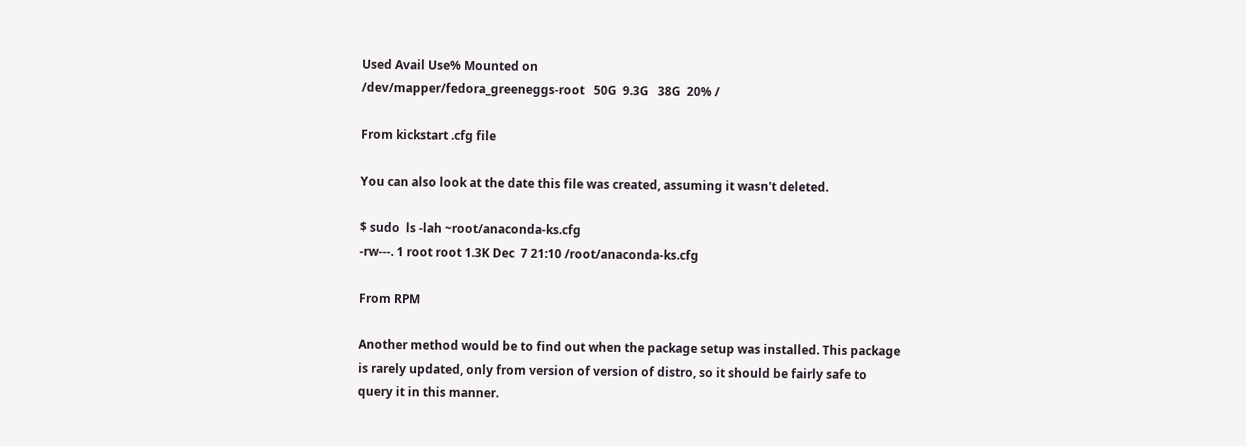Used Avail Use% Mounted on
/dev/mapper/fedora_greeneggs-root   50G  9.3G   38G  20% /

From kickstart .cfg file

You can also look at the date this file was created, assuming it wasn't deleted.

$ sudo  ls -lah ~root/anaconda-ks.cfg
-rw---. 1 root root 1.3K Dec  7 21:10 /root/anaconda-ks.cfg

From RPM

Another method would be to find out when the package setup was installed. This package is rarely updated, only from version of version of distro, so it should be fairly safe to query it in this manner.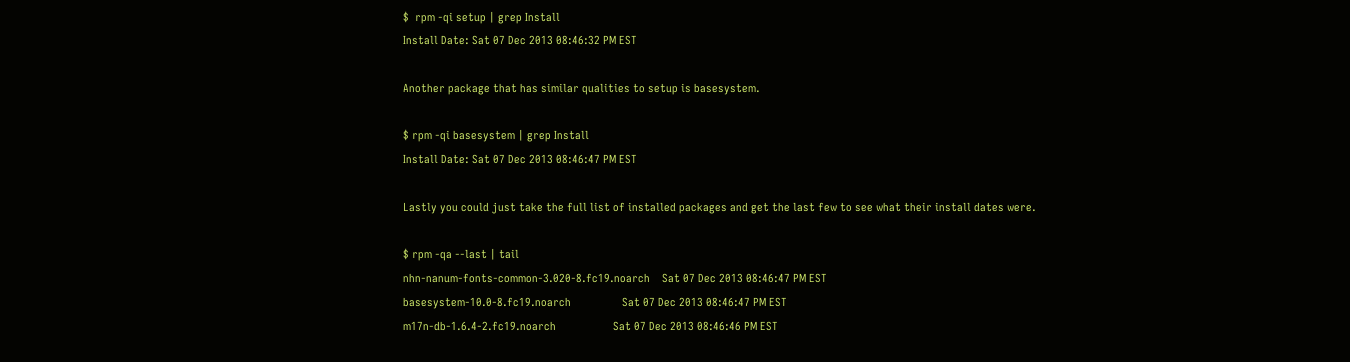$  rpm -qi setup | grep Install
Install Date: Sat 07 Dec 2013 08:46:32 PM EST

Another package that has similar qualities to setup is basesystem.

$ rpm -qi basesystem | grep Install
Install Date: Sat 07 Dec 2013 08:46:47 PM EST

Lastly you could just take the full list of installed packages and get the last few to see what their install dates were.

$ rpm -qa --last | tail
nhn-nanum-fonts-common-3.020-8.fc19.noarch    Sat 07 Dec 2013 08:46:47 PM EST
basesystem-10.0-8.fc19.noarch                 Sat 07 Dec 2013 08:46:47 PM EST
m17n-db-1.6.4-2.fc19.noarch                   Sat 07 Dec 2013 08:46:46 PM EST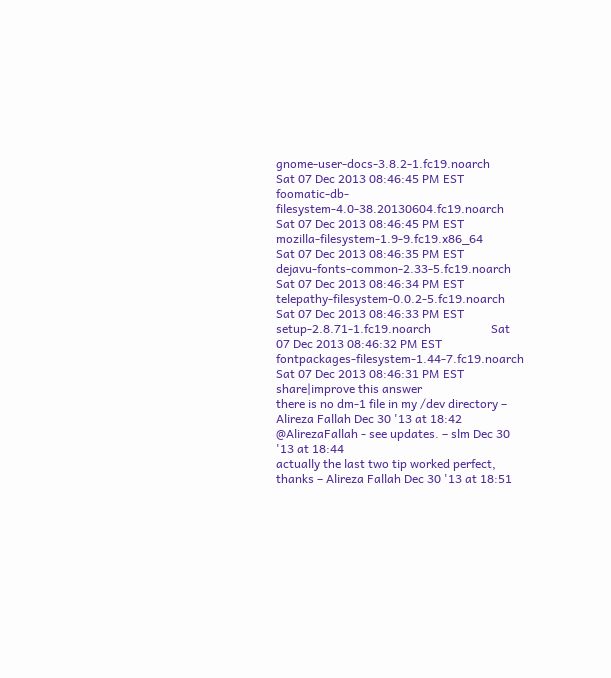gnome-user-docs-3.8.2-1.fc19.noarch           Sat 07 Dec 2013 08:46:45 PM EST
foomatic-db-filesystem-4.0-38.20130604.fc19.noarch Sat 07 Dec 2013 08:46:45 PM EST
mozilla-filesystem-1.9-9.fc19.x86_64          Sat 07 Dec 2013 08:46:35 PM EST
dejavu-fonts-common-2.33-5.fc19.noarch        Sat 07 Dec 2013 08:46:34 PM EST
telepathy-filesystem-0.0.2-5.fc19.noarch      Sat 07 Dec 2013 08:46:33 PM EST
setup-2.8.71-1.fc19.noarch                    Sat 07 Dec 2013 08:46:32 PM EST
fontpackages-filesystem-1.44-7.fc19.noarch    Sat 07 Dec 2013 08:46:31 PM EST
share|improve this answer
there is no dm-1 file in my /dev directory – Alireza Fallah Dec 30 '13 at 18:42
@AlirezaFallah - see updates. – slm Dec 30 '13 at 18:44
actually the last two tip worked perfect, thanks – Alireza Fallah Dec 30 '13 at 18:51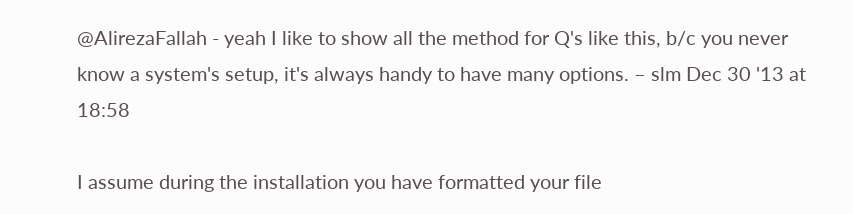@AlirezaFallah - yeah I like to show all the method for Q's like this, b/c you never know a system's setup, it's always handy to have many options. – slm Dec 30 '13 at 18:58

I assume during the installation you have formatted your file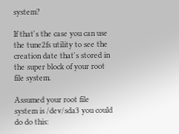system?

If that's the case you can use the tune2fs utility to see the creation date that's stored in the super block of your root file system.

Assumed your root file system is /dev/sda3 you could do do this: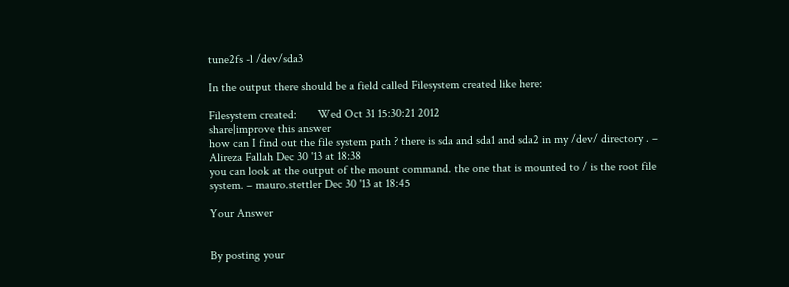tune2fs -l /dev/sda3

In the output there should be a field called Filesystem created like here:

Filesystem created:       Wed Oct 31 15:30:21 2012
share|improve this answer
how can I find out the file system path ? there is sda and sda1 and sda2 in my /dev/ directory . – Alireza Fallah Dec 30 '13 at 18:38
you can look at the output of the mount command. the one that is mounted to / is the root file system. – mauro.stettler Dec 30 '13 at 18:45

Your Answer


By posting your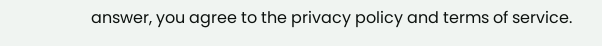answer, you agree to the privacy policy and terms of service.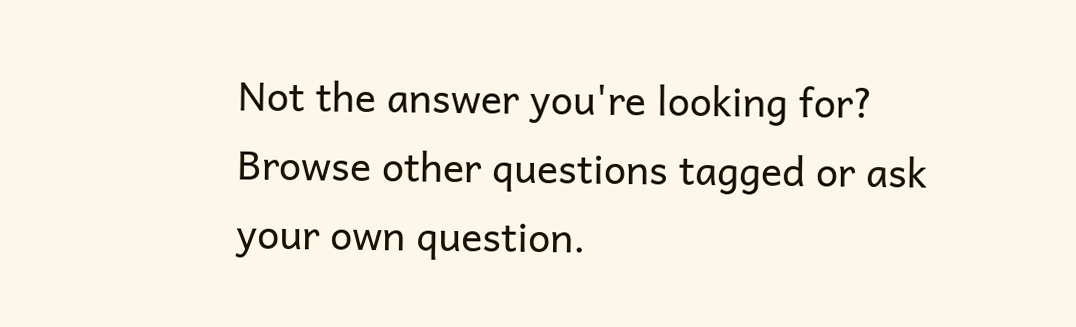Not the answer you're looking for? Browse other questions tagged or ask your own question.